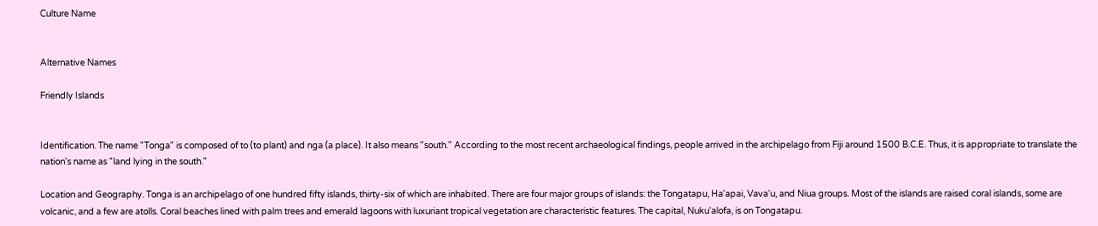Culture Name


Alternative Names

Friendly Islands


Identification. The name "Tonga" is composed of to (to plant) and nga (a place). It also means "south." According to the most recent archaeological findings, people arrived in the archipelago from Fiji around 1500 B.C.E. Thus, it is appropriate to translate the nation's name as "land lying in the south."

Location and Geography. Tonga is an archipelago of one hundred fifty islands, thirty-six of which are inhabited. There are four major groups of islands: the Tongatapu, Ha'apai, Vava'u, and Niua groups. Most of the islands are raised coral islands, some are volcanic, and a few are atolls. Coral beaches lined with palm trees and emerald lagoons with luxuriant tropical vegetation are characteristic features. The capital, Nuku'alofa, is on Tongatapu.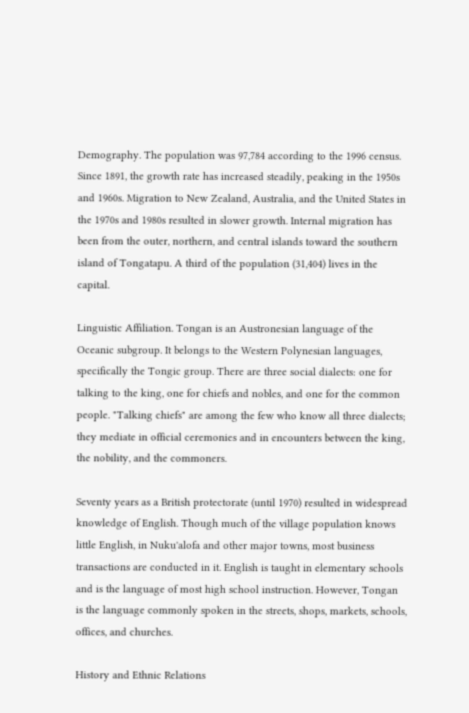Demography. The population was 97,784 according to the 1996 census. Since 1891, the growth rate has increased steadily, peaking in the 1950s and 1960s. Migration to New Zealand, Australia, and the United States in the 1970s and 1980s resulted in slower growth. Internal migration has been from the outer, northern, and central islands toward the southern island of Tongatapu. A third of the population (31,404) lives in the capital.

Linguistic Affiliation. Tongan is an Austronesian language of the Oceanic subgroup. It belongs to the Western Polynesian languages, specifically the Tongic group. There are three social dialects: one for talking to the king, one for chiefs and nobles, and one for the common people. "Talking chiefs" are among the few who know all three dialects; they mediate in official ceremonies and in encounters between the king, the nobility, and the commoners.

Seventy years as a British protectorate (until 1970) resulted in widespread knowledge of English. Though much of the village population knows little English, in Nuku'alofa and other major towns, most business transactions are conducted in it. English is taught in elementary schools and is the language of most high school instruction. However, Tongan is the language commonly spoken in the streets, shops, markets, schools, offices, and churches.

History and Ethnic Relations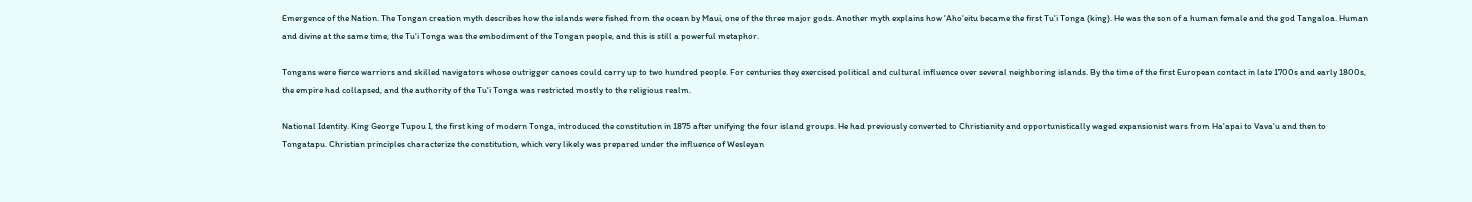Emergence of the Nation. The Tongan creation myth describes how the islands were fished from the ocean by Maui, one of the three major gods. Another myth explains how 'Aho'eitu became the first Tu'i Tonga (king). He was the son of a human female and the god Tangaloa. Human and divine at the same time, the Tu'i Tonga was the embodiment of the Tongan people, and this is still a powerful metaphor.

Tongans were fierce warriors and skilled navigators whose outrigger canoes could carry up to two hundred people. For centuries they exercised political and cultural influence over several neighboring islands. By the time of the first European contact in late 1700s and early 1800s, the empire had collapsed, and the authority of the Tu'i Tonga was restricted mostly to the religious realm.

National Identity. King George Tupou I, the first king of modern Tonga, introduced the constitution in 1875 after unifying the four island groups. He had previously converted to Christianity and opportunistically waged expansionist wars from Ha'apai to Vava'u and then to Tongatapu. Christian principles characterize the constitution, which very likely was prepared under the influence of Wesleyan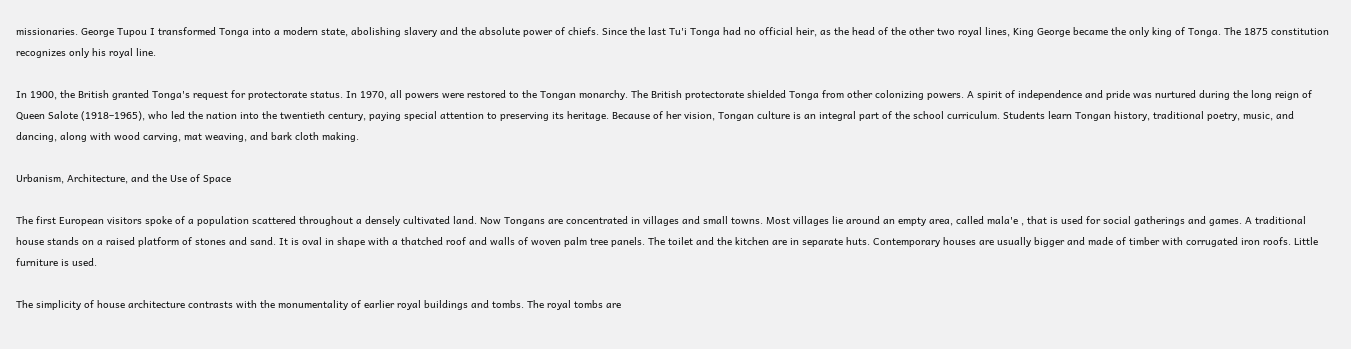missionaries. George Tupou I transformed Tonga into a modern state, abolishing slavery and the absolute power of chiefs. Since the last Tu'i Tonga had no official heir, as the head of the other two royal lines, King George became the only king of Tonga. The 1875 constitution recognizes only his royal line.

In 1900, the British granted Tonga's request for protectorate status. In 1970, all powers were restored to the Tongan monarchy. The British protectorate shielded Tonga from other colonizing powers. A spirit of independence and pride was nurtured during the long reign of Queen Salote (1918–1965), who led the nation into the twentieth century, paying special attention to preserving its heritage. Because of her vision, Tongan culture is an integral part of the school curriculum. Students learn Tongan history, traditional poetry, music, and dancing, along with wood carving, mat weaving, and bark cloth making.

Urbanism, Architecture, and the Use of Space

The first European visitors spoke of a population scattered throughout a densely cultivated land. Now Tongans are concentrated in villages and small towns. Most villages lie around an empty area, called mala'e , that is used for social gatherings and games. A traditional house stands on a raised platform of stones and sand. It is oval in shape with a thatched roof and walls of woven palm tree panels. The toilet and the kitchen are in separate huts. Contemporary houses are usually bigger and made of timber with corrugated iron roofs. Little furniture is used.

The simplicity of house architecture contrasts with the monumentality of earlier royal buildings and tombs. The royal tombs are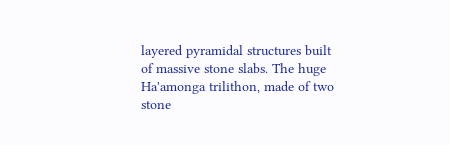layered pyramidal structures built of massive stone slabs. The huge Ha'amonga trilithon, made of two stone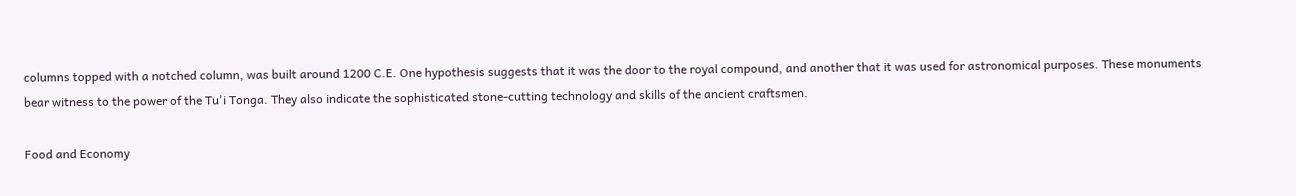columns topped with a notched column, was built around 1200 C.E. One hypothesis suggests that it was the door to the royal compound, and another that it was used for astronomical purposes. These monuments bear witness to the power of the Tu'i Tonga. They also indicate the sophisticated stone-cutting technology and skills of the ancient craftsmen.

Food and Economy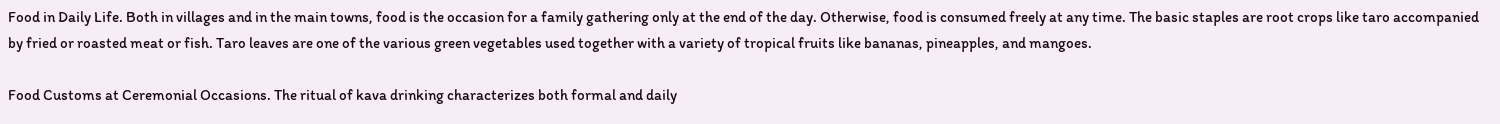Food in Daily Life. Both in villages and in the main towns, food is the occasion for a family gathering only at the end of the day. Otherwise, food is consumed freely at any time. The basic staples are root crops like taro accompanied by fried or roasted meat or fish. Taro leaves are one of the various green vegetables used together with a variety of tropical fruits like bananas, pineapples, and mangoes.

Food Customs at Ceremonial Occasions. The ritual of kava drinking characterizes both formal and daily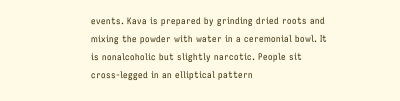events. Kava is prepared by grinding dried roots and mixing the powder with water in a ceremonial bowl. It is nonalcoholic but slightly narcotic. People sit cross-legged in an elliptical pattern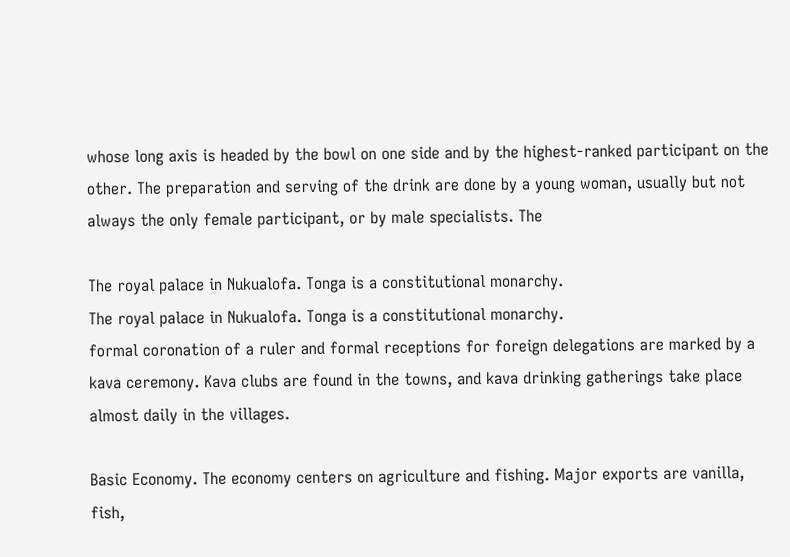whose long axis is headed by the bowl on one side and by the highest-ranked participant on the other. The preparation and serving of the drink are done by a young woman, usually but not always the only female participant, or by male specialists. The

The royal palace in Nukualofa. Tonga is a constitutional monarchy.
The royal palace in Nukualofa. Tonga is a constitutional monarchy.
formal coronation of a ruler and formal receptions for foreign delegations are marked by a kava ceremony. Kava clubs are found in the towns, and kava drinking gatherings take place almost daily in the villages.

Basic Economy. The economy centers on agriculture and fishing. Major exports are vanilla, fish,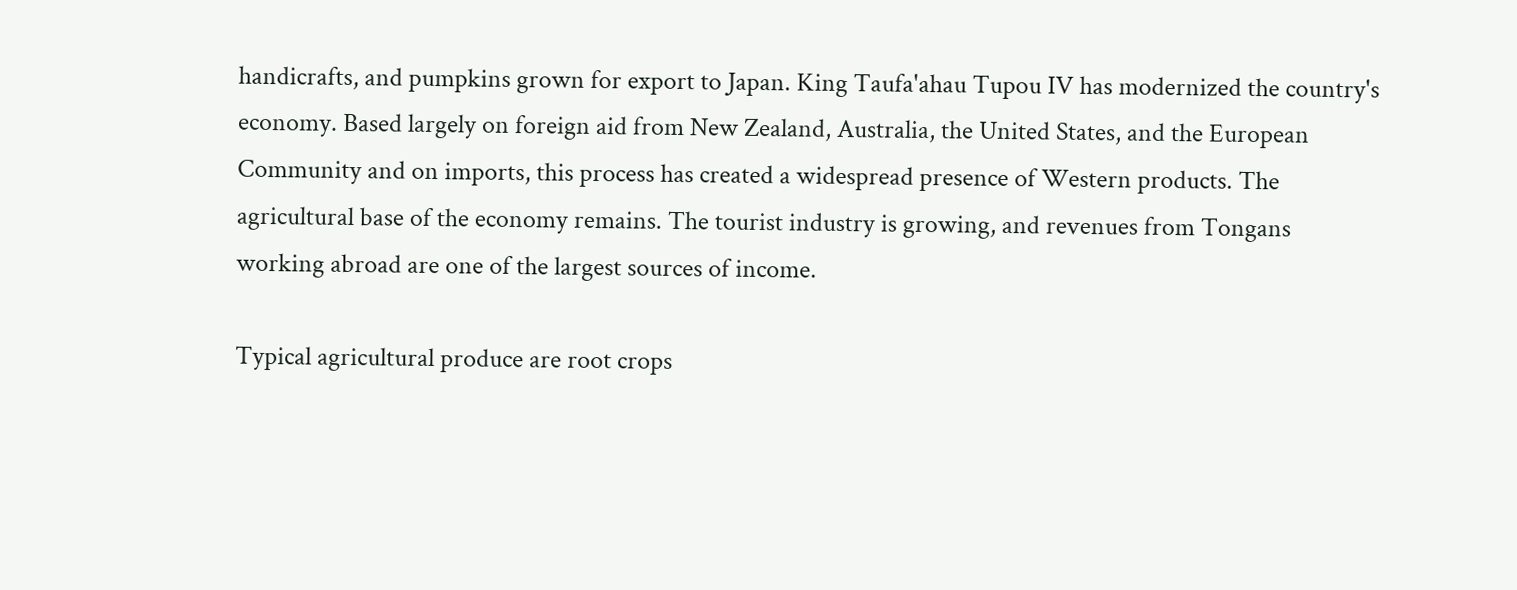handicrafts, and pumpkins grown for export to Japan. King Taufa'ahau Tupou IV has modernized the country's economy. Based largely on foreign aid from New Zealand, Australia, the United States, and the European Community and on imports, this process has created a widespread presence of Western products. The agricultural base of the economy remains. The tourist industry is growing, and revenues from Tongans working abroad are one of the largest sources of income.

Typical agricultural produce are root crops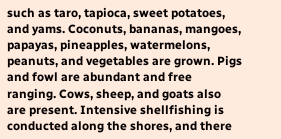such as taro, tapioca, sweet potatoes, and yams. Coconuts, bananas, mangoes, papayas, pineapples, watermelons, peanuts, and vegetables are grown. Pigs and fowl are abundant and free ranging. Cows, sheep, and goats also are present. Intensive shellfishing is conducted along the shores, and there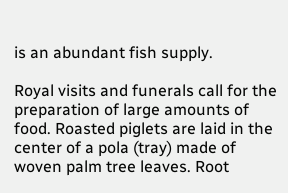is an abundant fish supply.

Royal visits and funerals call for the preparation of large amounts of food. Roasted piglets are laid in the center of a pola (tray) made of woven palm tree leaves. Root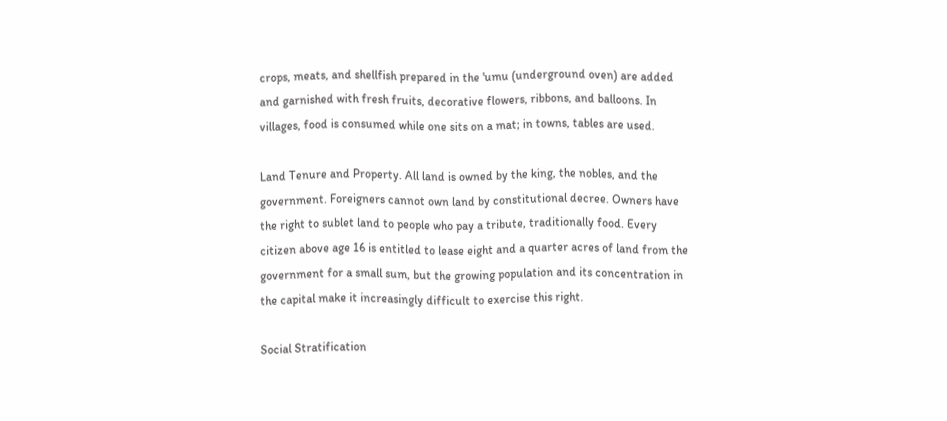crops, meats, and shellfish prepared in the 'umu (underground oven) are added and garnished with fresh fruits, decorative flowers, ribbons, and balloons. In villages, food is consumed while one sits on a mat; in towns, tables are used.

Land Tenure and Property. All land is owned by the king, the nobles, and the government. Foreigners cannot own land by constitutional decree. Owners have the right to sublet land to people who pay a tribute, traditionally food. Every citizen above age 16 is entitled to lease eight and a quarter acres of land from the government for a small sum, but the growing population and its concentration in the capital make it increasingly difficult to exercise this right.

Social Stratification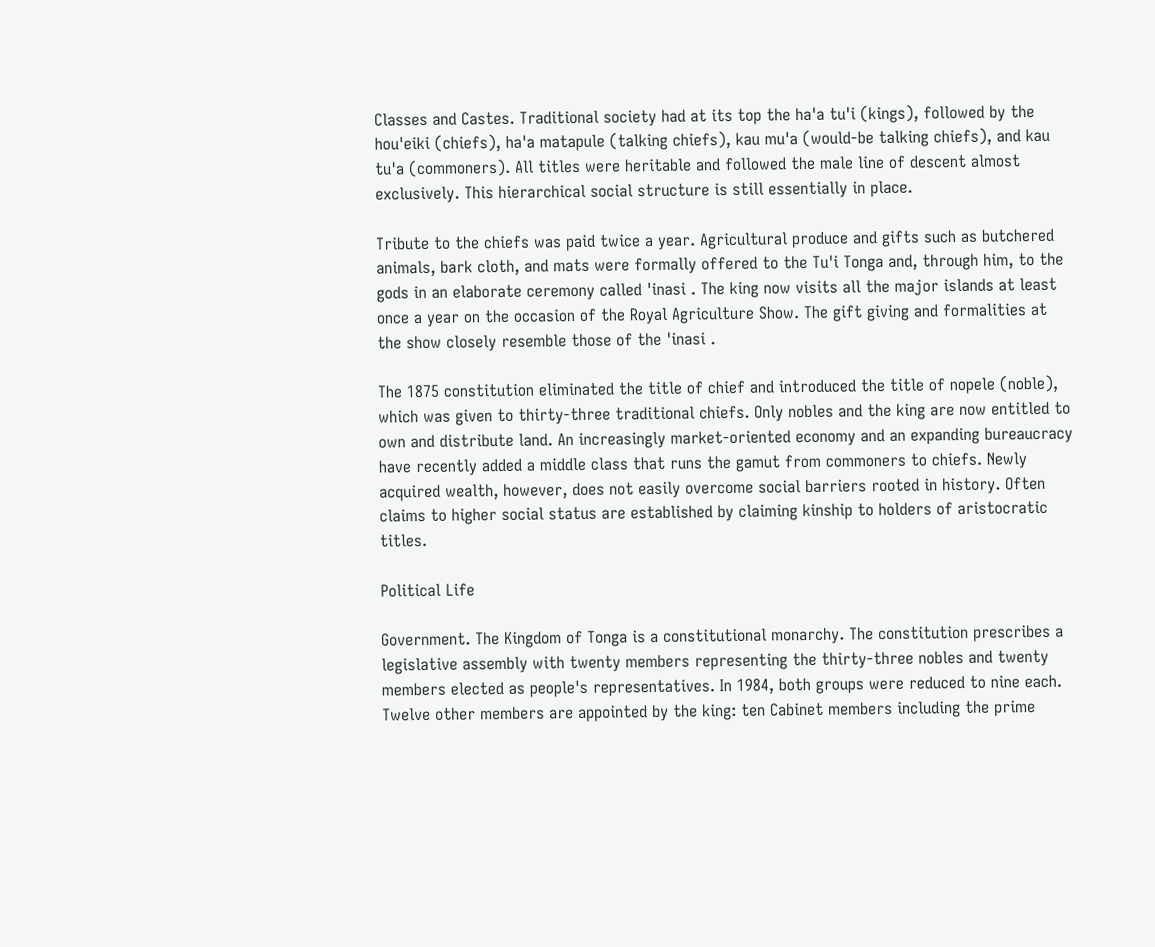Classes and Castes. Traditional society had at its top the ha'a tu'i (kings), followed by the hou'eiki (chiefs), ha'a matapule (talking chiefs), kau mu'a (would-be talking chiefs), and kau tu'a (commoners). All titles were heritable and followed the male line of descent almost exclusively. This hierarchical social structure is still essentially in place.

Tribute to the chiefs was paid twice a year. Agricultural produce and gifts such as butchered animals, bark cloth, and mats were formally offered to the Tu'i Tonga and, through him, to the gods in an elaborate ceremony called 'inasi . The king now visits all the major islands at least once a year on the occasion of the Royal Agriculture Show. The gift giving and formalities at the show closely resemble those of the 'inasi .

The 1875 constitution eliminated the title of chief and introduced the title of nopele (noble), which was given to thirty-three traditional chiefs. Only nobles and the king are now entitled to own and distribute land. An increasingly market-oriented economy and an expanding bureaucracy have recently added a middle class that runs the gamut from commoners to chiefs. Newly acquired wealth, however, does not easily overcome social barriers rooted in history. Often claims to higher social status are established by claiming kinship to holders of aristocratic titles.

Political Life

Government. The Kingdom of Tonga is a constitutional monarchy. The constitution prescribes a legislative assembly with twenty members representing the thirty-three nobles and twenty members elected as people's representatives. In 1984, both groups were reduced to nine each. Twelve other members are appointed by the king: ten Cabinet members including the prime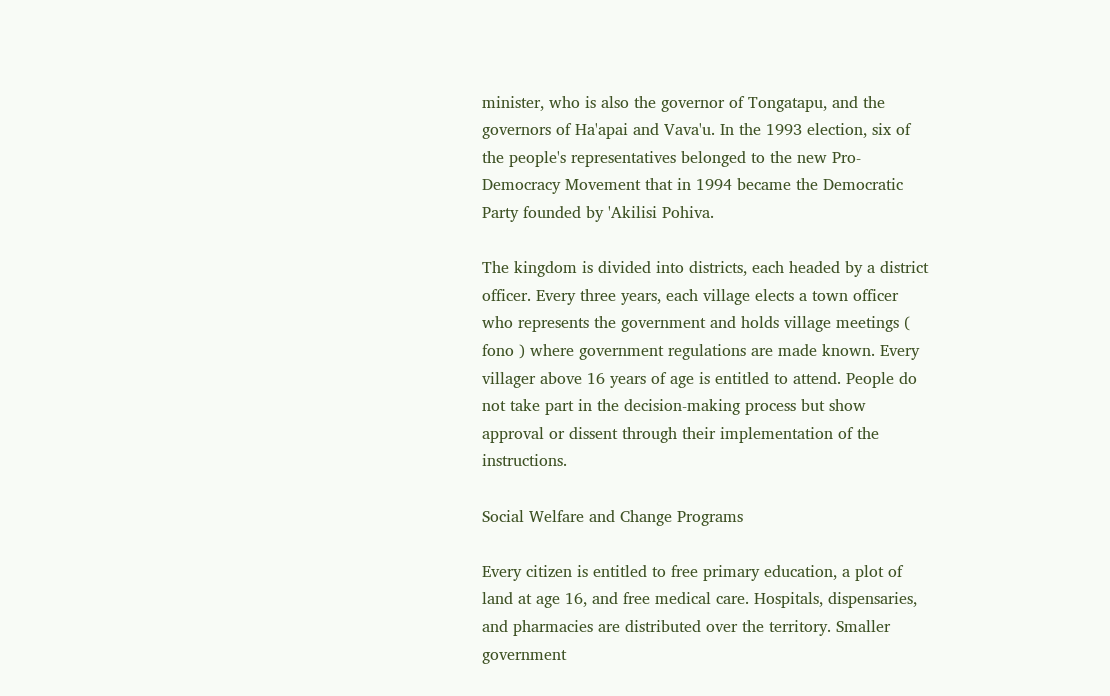minister, who is also the governor of Tongatapu, and the governors of Ha'apai and Vava'u. In the 1993 election, six of the people's representatives belonged to the new Pro-Democracy Movement that in 1994 became the Democratic Party founded by 'Akilisi Pohiva.

The kingdom is divided into districts, each headed by a district officer. Every three years, each village elects a town officer who represents the government and holds village meetings ( fono ) where government regulations are made known. Every villager above 16 years of age is entitled to attend. People do not take part in the decision-making process but show approval or dissent through their implementation of the instructions.

Social Welfare and Change Programs

Every citizen is entitled to free primary education, a plot of land at age 16, and free medical care. Hospitals, dispensaries, and pharmacies are distributed over the territory. Smaller government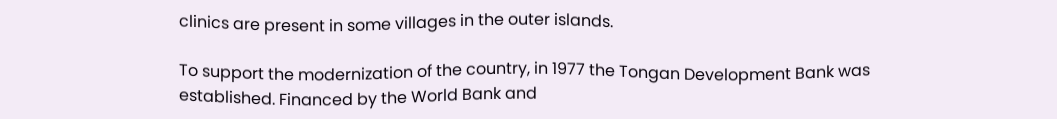clinics are present in some villages in the outer islands.

To support the modernization of the country, in 1977 the Tongan Development Bank was established. Financed by the World Bank and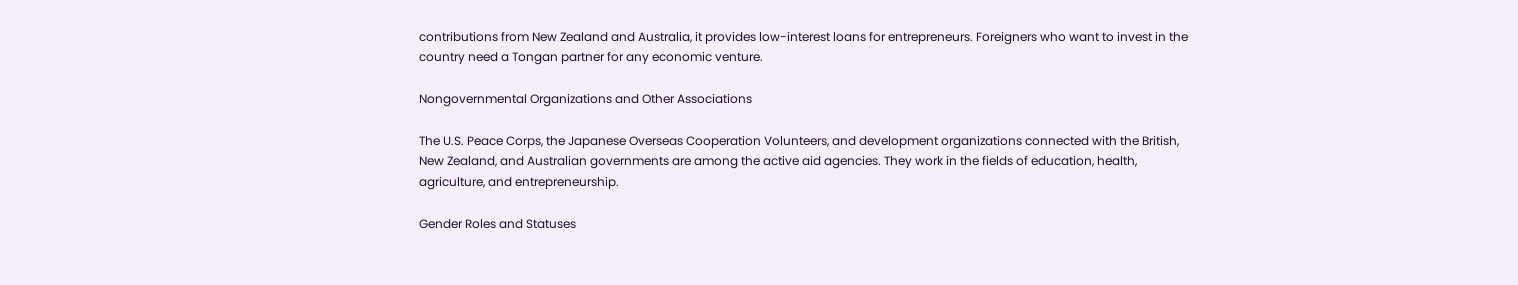contributions from New Zealand and Australia, it provides low-interest loans for entrepreneurs. Foreigners who want to invest in the country need a Tongan partner for any economic venture.

Nongovernmental Organizations and Other Associations

The U.S. Peace Corps, the Japanese Overseas Cooperation Volunteers, and development organizations connected with the British, New Zealand, and Australian governments are among the active aid agencies. They work in the fields of education, health, agriculture, and entrepreneurship.

Gender Roles and Statuses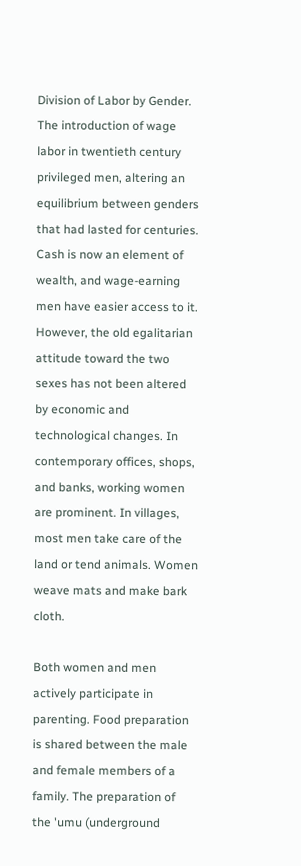Division of Labor by Gender. The introduction of wage labor in twentieth century privileged men, altering an equilibrium between genders that had lasted for centuries. Cash is now an element of wealth, and wage-earning men have easier access to it. However, the old egalitarian attitude toward the two sexes has not been altered by economic and technological changes. In contemporary offices, shops, and banks, working women are prominent. In villages, most men take care of the land or tend animals. Women weave mats and make bark cloth.

Both women and men actively participate in parenting. Food preparation is shared between the male and female members of a family. The preparation of the 'umu (underground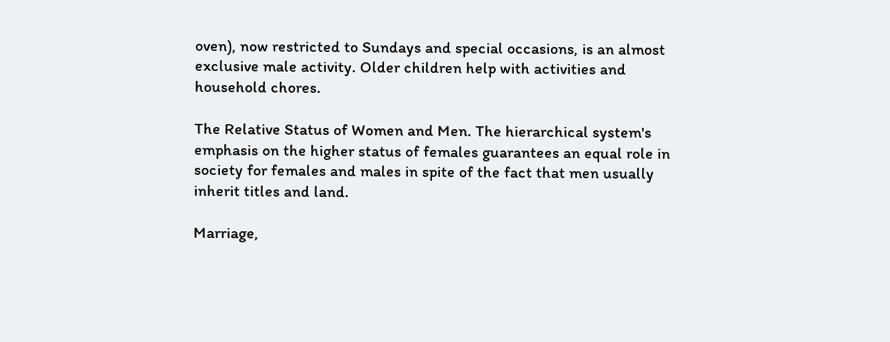oven), now restricted to Sundays and special occasions, is an almost exclusive male activity. Older children help with activities and household chores.

The Relative Status of Women and Men. The hierarchical system's emphasis on the higher status of females guarantees an equal role in society for females and males in spite of the fact that men usually inherit titles and land.

Marriage,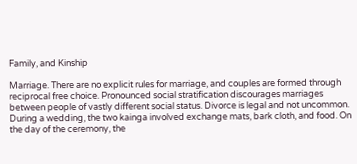Family, and Kinship

Marriage. There are no explicit rules for marriage, and couples are formed through reciprocal free choice. Pronounced social stratification discourages marriages between people of vastly different social status. Divorce is legal and not uncommon. During a wedding, the two kainga involved exchange mats, bark cloth, and food. On the day of the ceremony, the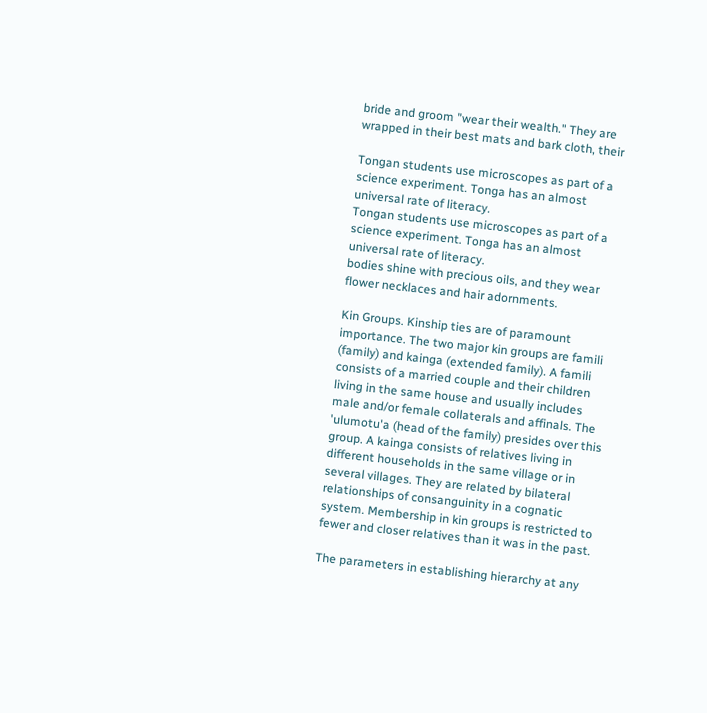bride and groom "wear their wealth." They are wrapped in their best mats and bark cloth, their

Tongan students use microscopes as part of a science experiment. Tonga has an almost universal rate of literacy.
Tongan students use microscopes as part of a science experiment. Tonga has an almost universal rate of literacy.
bodies shine with precious oils, and they wear flower necklaces and hair adornments.

Kin Groups. Kinship ties are of paramount importance. The two major kin groups are famili (family) and kainga (extended family). A famili consists of a married couple and their children living in the same house and usually includes male and/or female collaterals and affinals. The 'ulumotu'a (head of the family) presides over this group. A kainga consists of relatives living in different households in the same village or in several villages. They are related by bilateral relationships of consanguinity in a cognatic system. Membership in kin groups is restricted to fewer and closer relatives than it was in the past.

The parameters in establishing hierarchy at any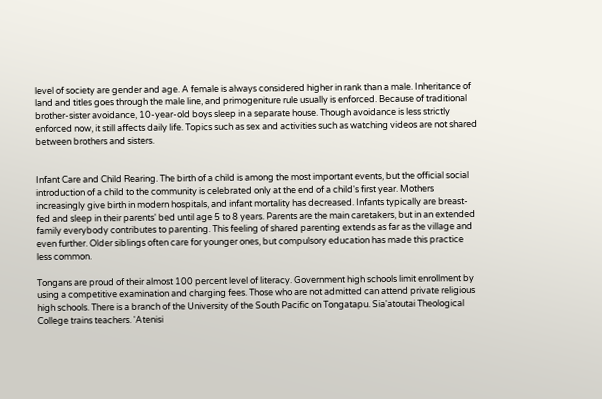level of society are gender and age. A female is always considered higher in rank than a male. Inheritance of land and titles goes through the male line, and primogeniture rule usually is enforced. Because of traditional brother-sister avoidance, 10-year-old boys sleep in a separate house. Though avoidance is less strictly enforced now, it still affects daily life. Topics such as sex and activities such as watching videos are not shared between brothers and sisters.


Infant Care and Child Rearing. The birth of a child is among the most important events, but the official social introduction of a child to the community is celebrated only at the end of a child's first year. Mothers increasingly give birth in modern hospitals, and infant mortality has decreased. Infants typically are breast-fed and sleep in their parents' bed until age 5 to 8 years. Parents are the main caretakers, but in an extended family everybody contributes to parenting. This feeling of shared parenting extends as far as the village and even further. Older siblings often care for younger ones, but compulsory education has made this practice less common.

Tongans are proud of their almost 100 percent level of literacy. Government high schools limit enrollment by using a competitive examination and charging fees. Those who are not admitted can attend private religious high schools. There is a branch of the University of the South Pacific on Tongatapu. Sia'atoutai Theological College trains teachers. 'Atenisi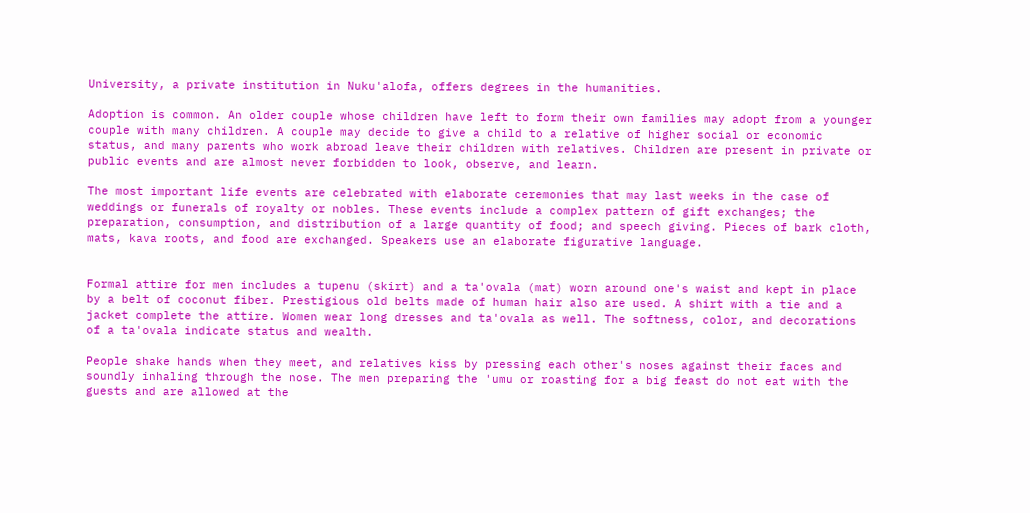University, a private institution in Nuku'alofa, offers degrees in the humanities.

Adoption is common. An older couple whose children have left to form their own families may adopt from a younger couple with many children. A couple may decide to give a child to a relative of higher social or economic status, and many parents who work abroad leave their children with relatives. Children are present in private or public events and are almost never forbidden to look, observe, and learn.

The most important life events are celebrated with elaborate ceremonies that may last weeks in the case of weddings or funerals of royalty or nobles. These events include a complex pattern of gift exchanges; the preparation, consumption, and distribution of a large quantity of food; and speech giving. Pieces of bark cloth, mats, kava roots, and food are exchanged. Speakers use an elaborate figurative language.


Formal attire for men includes a tupenu (skirt) and a ta'ovala (mat) worn around one's waist and kept in place by a belt of coconut fiber. Prestigious old belts made of human hair also are used. A shirt with a tie and a jacket complete the attire. Women wear long dresses and ta'ovala as well. The softness, color, and decorations of a ta'ovala indicate status and wealth.

People shake hands when they meet, and relatives kiss by pressing each other's noses against their faces and soundly inhaling through the nose. The men preparing the 'umu or roasting for a big feast do not eat with the guests and are allowed at the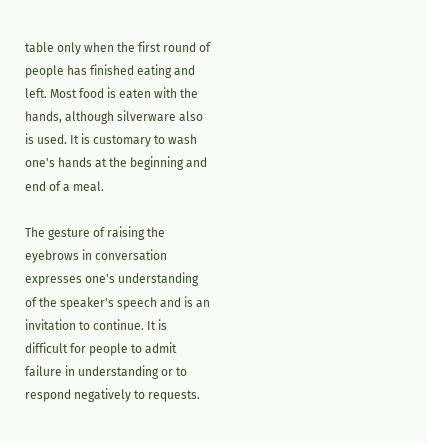table only when the first round of people has finished eating and left. Most food is eaten with the hands, although silverware also is used. It is customary to wash one's hands at the beginning and end of a meal.

The gesture of raising the eyebrows in conversation expresses one's understanding of the speaker's speech and is an invitation to continue. It is difficult for people to admit failure in understanding or to respond negatively to requests.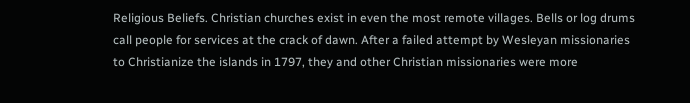Religious Beliefs. Christian churches exist in even the most remote villages. Bells or log drums call people for services at the crack of dawn. After a failed attempt by Wesleyan missionaries to Christianize the islands in 1797, they and other Christian missionaries were more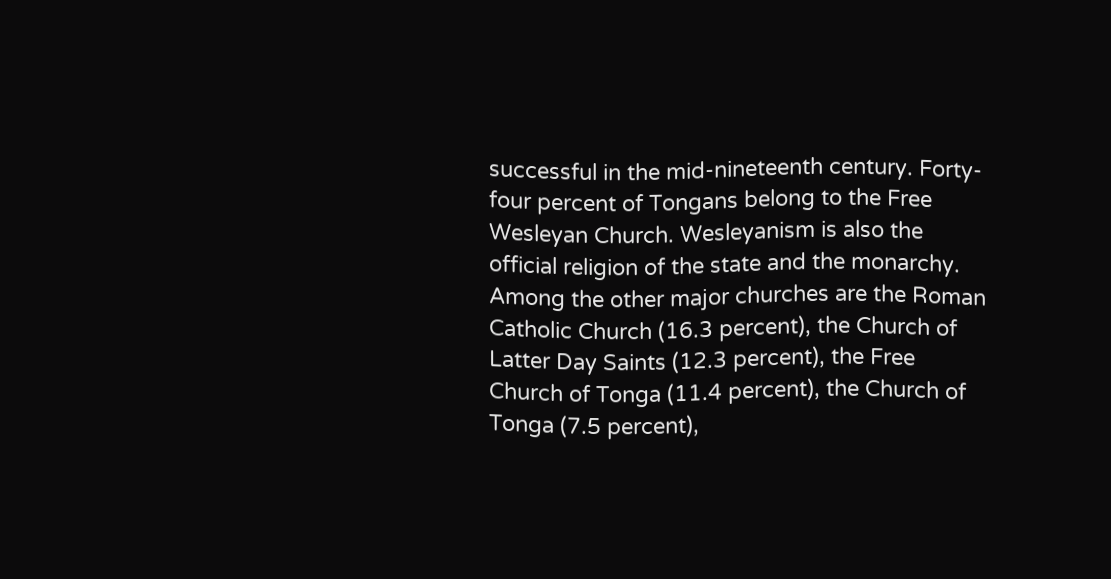successful in the mid-nineteenth century. Forty-four percent of Tongans belong to the Free Wesleyan Church. Wesleyanism is also the official religion of the state and the monarchy. Among the other major churches are the Roman Catholic Church (16.3 percent), the Church of Latter Day Saints (12.3 percent), the Free Church of Tonga (11.4 percent), the Church of Tonga (7.5 percent),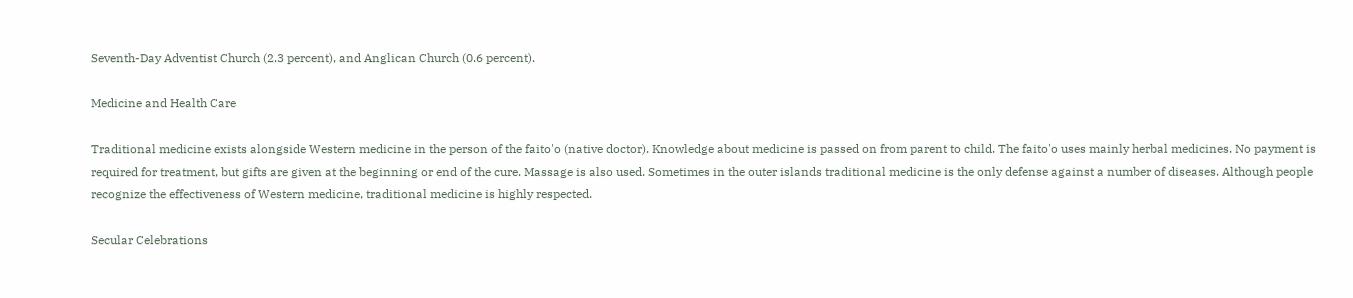Seventh-Day Adventist Church (2.3 percent), and Anglican Church (0.6 percent).

Medicine and Health Care

Traditional medicine exists alongside Western medicine in the person of the faito'o (native doctor). Knowledge about medicine is passed on from parent to child. The faito'o uses mainly herbal medicines. No payment is required for treatment, but gifts are given at the beginning or end of the cure. Massage is also used. Sometimes in the outer islands traditional medicine is the only defense against a number of diseases. Although people recognize the effectiveness of Western medicine, traditional medicine is highly respected.

Secular Celebrations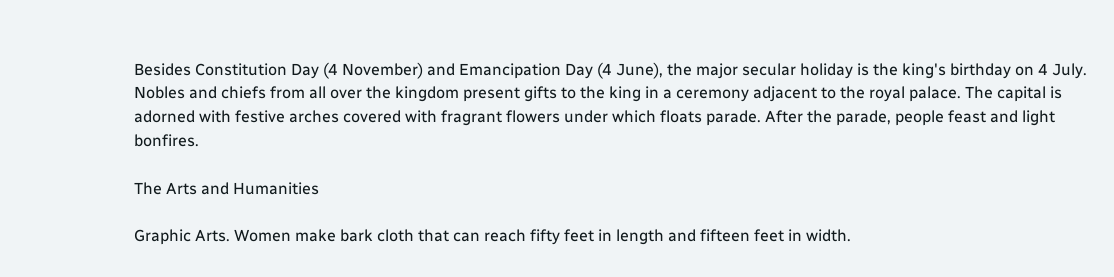Besides Constitution Day (4 November) and Emancipation Day (4 June), the major secular holiday is the king's birthday on 4 July. Nobles and chiefs from all over the kingdom present gifts to the king in a ceremony adjacent to the royal palace. The capital is adorned with festive arches covered with fragrant flowers under which floats parade. After the parade, people feast and light bonfires.

The Arts and Humanities

Graphic Arts. Women make bark cloth that can reach fifty feet in length and fifteen feet in width.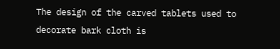The design of the carved tablets used to decorate bark cloth is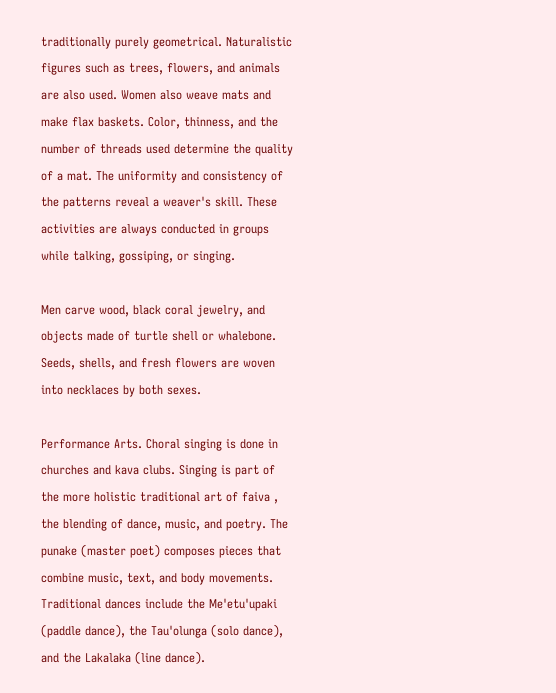traditionally purely geometrical. Naturalistic figures such as trees, flowers, and animals are also used. Women also weave mats and make flax baskets. Color, thinness, and the number of threads used determine the quality of a mat. The uniformity and consistency of the patterns reveal a weaver's skill. These activities are always conducted in groups while talking, gossiping, or singing.

Men carve wood, black coral jewelry, and objects made of turtle shell or whalebone. Seeds, shells, and fresh flowers are woven into necklaces by both sexes.

Performance Arts. Choral singing is done in churches and kava clubs. Singing is part of the more holistic traditional art of faiva , the blending of dance, music, and poetry. The punake (master poet) composes pieces that combine music, text, and body movements. Traditional dances include the Me'etu'upaki (paddle dance), the Tau'olunga (solo dance), and the Lakalaka (line dance).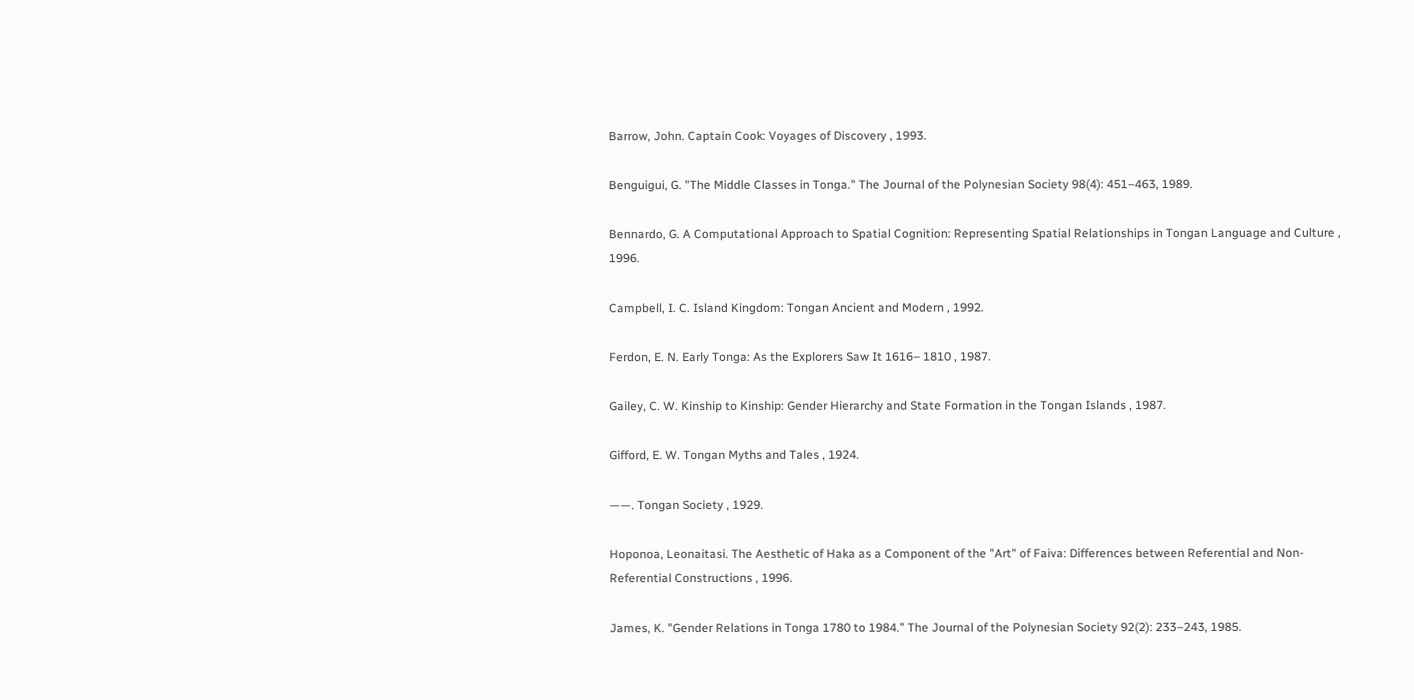Barrow, John. Captain Cook: Voyages of Discovery , 1993.

Benguigui, G. "The Middle Classes in Tonga." The Journal of the Polynesian Society 98(4): 451–463, 1989.

Bennardo, G. A Computational Approach to Spatial Cognition: Representing Spatial Relationships in Tongan Language and Culture , 1996.

Campbell, I. C. Island Kingdom: Tongan Ancient and Modern , 1992.

Ferdon, E. N. Early Tonga: As the Explorers Saw It 1616– 1810 , 1987.

Gailey, C. W. Kinship to Kinship: Gender Hierarchy and State Formation in the Tongan Islands , 1987.

Gifford, E. W. Tongan Myths and Tales , 1924.

——. Tongan Society , 1929.

Hoponoa, Leonaitasi. The Aesthetic of Haka as a Component of the "Art" of Faiva: Differences between Referential and Non-Referential Constructions , 1996.

James, K. "Gender Relations in Tonga 1780 to 1984." The Journal of the Polynesian Society 92(2): 233–243, 1985.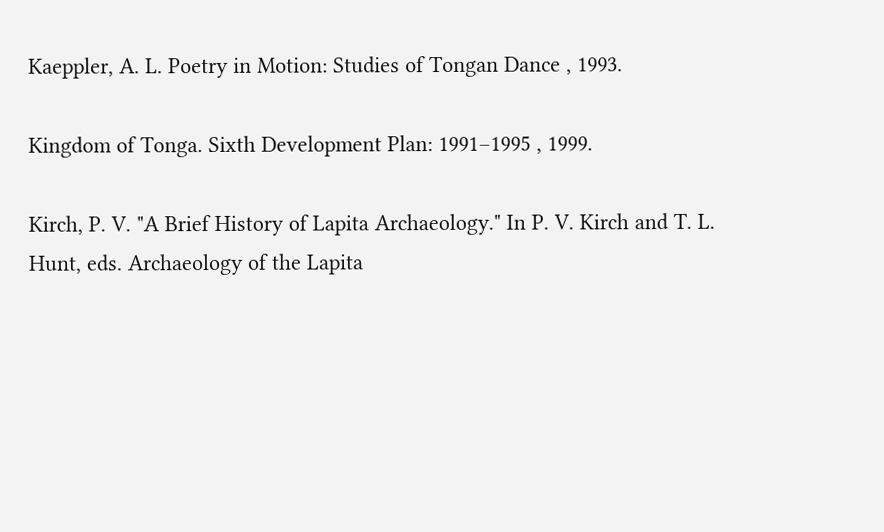Kaeppler, A. L. Poetry in Motion: Studies of Tongan Dance , 1993.

Kingdom of Tonga. Sixth Development Plan: 1991–1995 , 1999.

Kirch, P. V. "A Brief History of Lapita Archaeology." In P. V. Kirch and T. L. Hunt, eds. Archaeology of the Lapita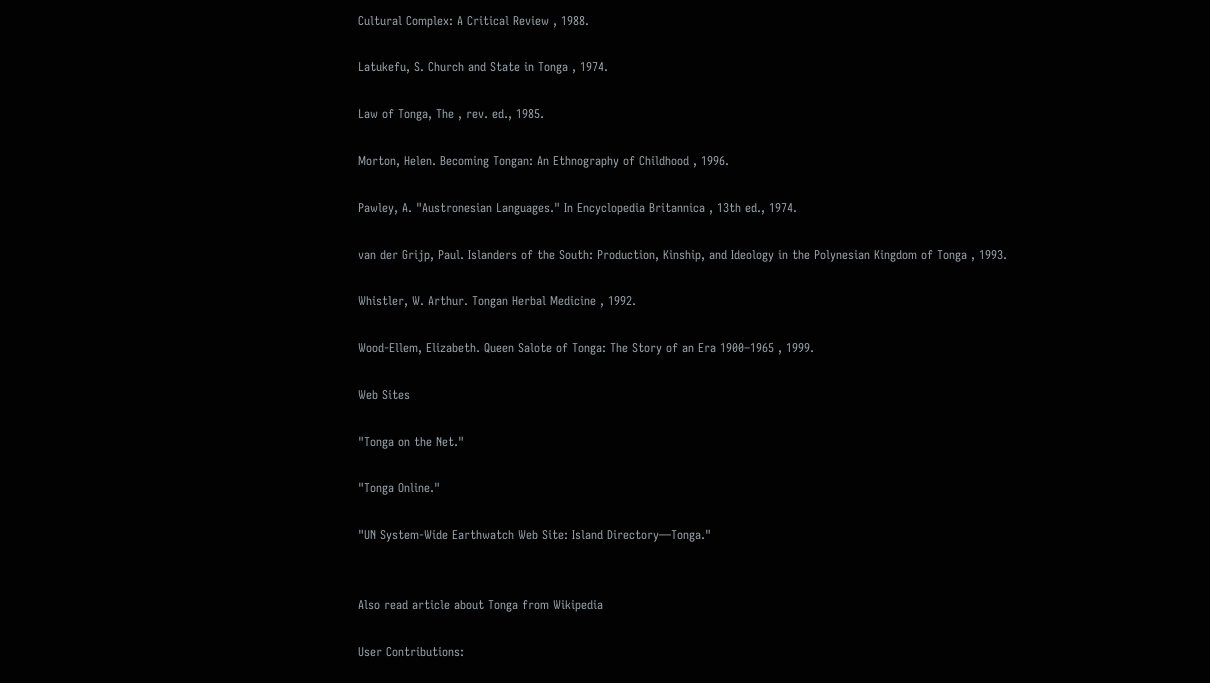Cultural Complex: A Critical Review , 1988.

Latukefu, S. Church and State in Tonga , 1974.

Law of Tonga, The , rev. ed., 1985.

Morton, Helen. Becoming Tongan: An Ethnography of Childhood , 1996.

Pawley, A. "Austronesian Languages." In Encyclopedia Britannica , 13th ed., 1974.

van der Grijp, Paul. Islanders of the South: Production, Kinship, and Ideology in the Polynesian Kingdom of Tonga , 1993.

Whistler, W. Arthur. Tongan Herbal Medicine , 1992.

Wood-Ellem, Elizabeth. Queen Salote of Tonga: The Story of an Era 1900–1965 , 1999.

Web Sites

"Tonga on the Net."

"Tonga Online."

"UN System-Wide Earthwatch Web Site: Island Directory—Tonga."


Also read article about Tonga from Wikipedia

User Contributions: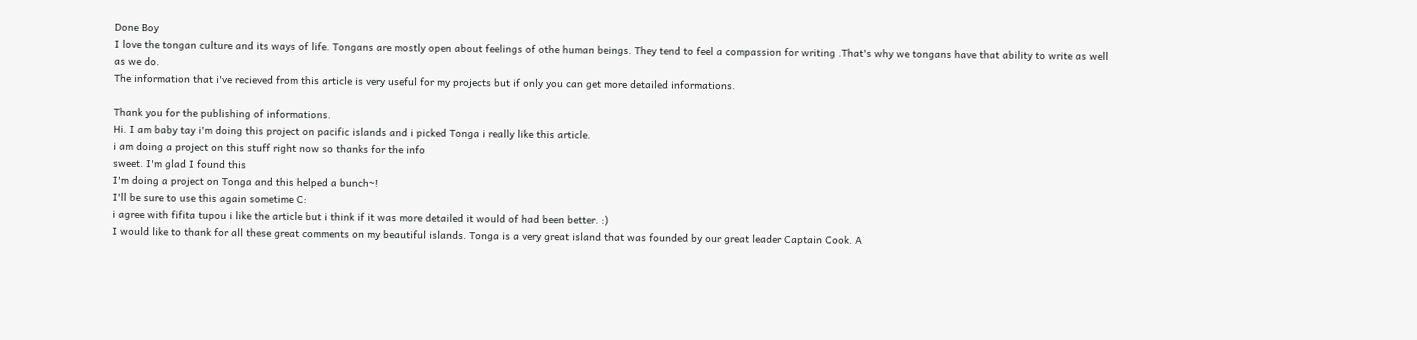Done Boy
I love the tongan culture and its ways of life. Tongans are mostly open about feelings of othe human beings. They tend to feel a compassion for writing .That's why we tongans have that ability to write as well as we do.
The information that i've recieved from this article is very useful for my projects but if only you can get more detailed informations.

Thank you for the publishing of informations.
Hi. I am baby tay i'm doing this project on pacific islands and i picked Tonga i really like this article.
i am doing a project on this stuff right now so thanks for the info
sweet. I'm glad I found this
I'm doing a project on Tonga and this helped a bunch~!
I'll be sure to use this again sometime C:
i agree with fifita tupou i like the article but i think if it was more detailed it would of had been better. :)
I would like to thank for all these great comments on my beautiful islands. Tonga is a very great island that was founded by our great leader Captain Cook. A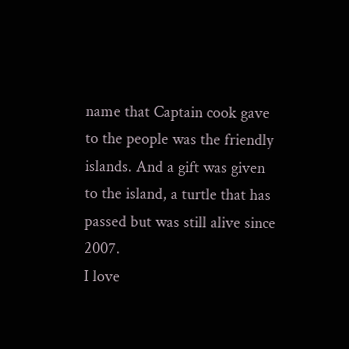name that Captain cook gave to the people was the friendly islands. And a gift was given to the island, a turtle that has passed but was still alive since 2007.
I love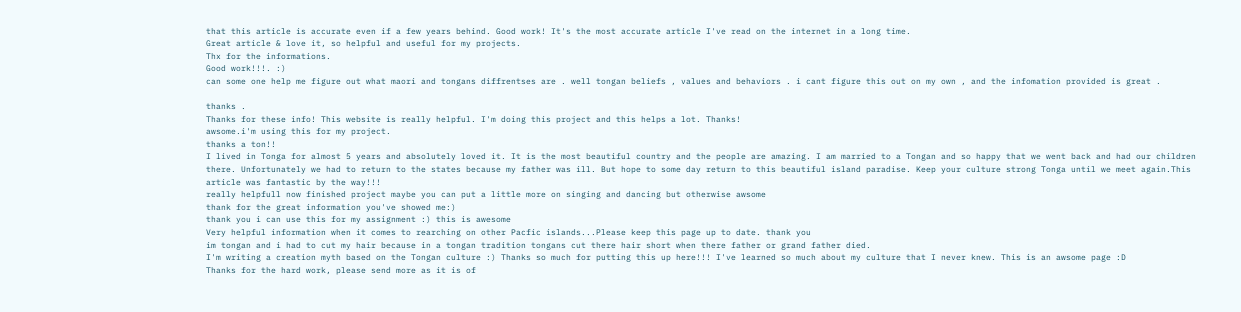that this article is accurate even if a few years behind. Good work! It's the most accurate article I've read on the internet in a long time.
Great article & love it, so helpful and useful for my projects.
Thx for the informations.
Good work!!!. :)
can some one help me figure out what maori and tongans diffrentses are . well tongan beliefs , values and behaviors . i cant figure this out on my own , and the infomation provided is great .

thanks .
Thanks for these info! This website is really helpful. I'm doing this project and this helps a lot. Thanks!
awsome.i'm using this for my project.
thanks a ton!!
I lived in Tonga for almost 5 years and absolutely loved it. It is the most beautiful country and the people are amazing. I am married to a Tongan and so happy that we went back and had our children there. Unfortunately we had to return to the states because my father was ill. But hope to some day return to this beautiful island paradise. Keep your culture strong Tonga until we meet again.This article was fantastic by the way!!!
really helpfull now finished project maybe you can put a little more on singing and dancing but otherwise awsome
thank for the great information you've showed me:)
thank you i can use this for my assignment :) this is awesome
Very helpful information when it comes to rearching on other Pacfic islands...Please keep this page up to date. thank you
im tongan and i had to cut my hair because in a tongan tradition tongans cut there hair short when there father or grand father died.
I'm writing a creation myth based on the Tongan culture :) Thanks so much for putting this up here!!! I've learned so much about my culture that I never knew. This is an awsome page :D
Thanks for the hard work, please send more as it is of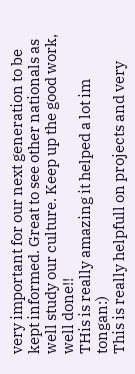very important for our next generation to be kept informed. Great to see other nationals as well study our culture. Keep up the good work, well done!!
THis is really amazing it helped a lot im tongan:)
This is really helpfull on projects and very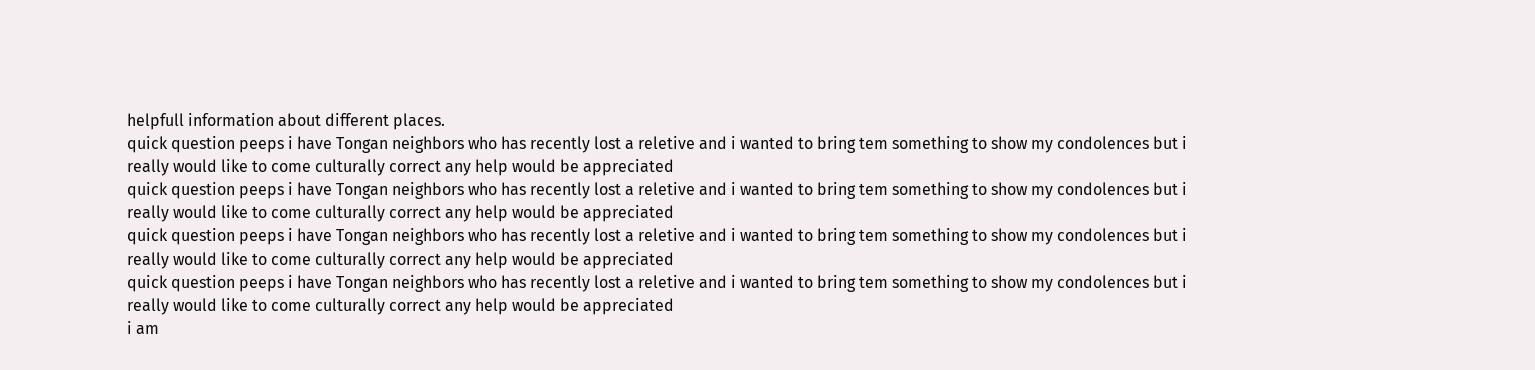helpfull information about different places.
quick question peeps i have Tongan neighbors who has recently lost a reletive and i wanted to bring tem something to show my condolences but i really would like to come culturally correct any help would be appreciated
quick question peeps i have Tongan neighbors who has recently lost a reletive and i wanted to bring tem something to show my condolences but i really would like to come culturally correct any help would be appreciated
quick question peeps i have Tongan neighbors who has recently lost a reletive and i wanted to bring tem something to show my condolences but i really would like to come culturally correct any help would be appreciated
quick question peeps i have Tongan neighbors who has recently lost a reletive and i wanted to bring tem something to show my condolences but i really would like to come culturally correct any help would be appreciated
i am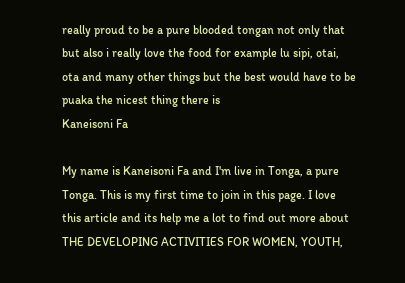really proud to be a pure blooded tongan not only that but also i really love the food for example lu sipi, otai, ota and many other things but the best would have to be puaka the nicest thing there is
Kaneisoni Fa

My name is Kaneisoni Fa and I'm live in Tonga, a pure Tonga. This is my first time to join in this page. I love this article and its help me a lot to find out more about THE DEVELOPING ACTIVITIES FOR WOMEN, YOUTH,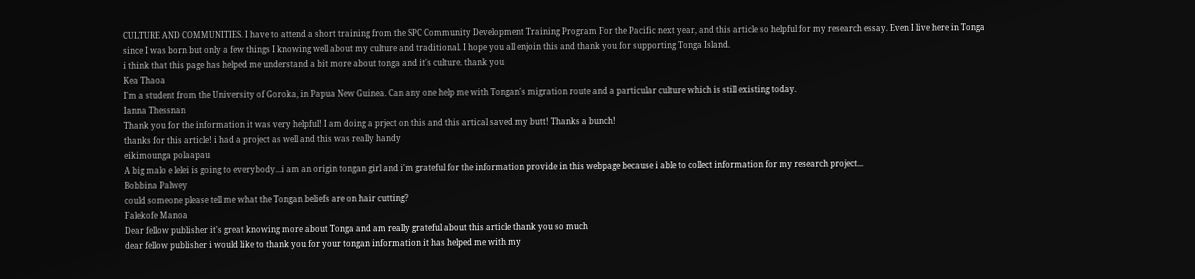CULTURE AND COMMUNITIES. I have to attend a short training from the SPC Community Development Training Program For the Pacific next year, and this article so helpful for my research essay. Even I live here in Tonga since I was born but only a few things I knowing well about my culture and traditional. I hope you all enjoin this and thank you for supporting Tonga Island.
i think that this page has helped me understand a bit more about tonga and it's culture. thank you
Kea Thaoa
I'm a student from the University of Goroka, in Papua New Guinea. Can any one help me with Tongan's migration route and a particular culture which is still existing today.
Ianna Thessnan
Thank you for the information it was very helpful! I am doing a prject on this and this artical saved my butt! Thanks a bunch!
thanks for this article! i had a project as well and this was really handy
eikimounga polaapau
A big malo e lelei is going to everybody...i am an origin tongan girl and i'm grateful for the information provide in this webpage because i able to collect information for my research project...
Bobbina Palwey
could someone please tell me what the Tongan beliefs are on hair cutting?
Falekofe Manoa
Dear fellow publisher it's great knowing more about Tonga and am really grateful about this article thank you so much
dear fellow publisher i would like to thank you for your tongan information it has helped me with my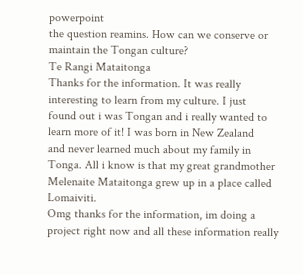powerpoint
the question reamins. How can we conserve or maintain the Tongan culture?
Te Rangi Mataitonga
Thanks for the information. It was really interesting to learn from my culture. I just
found out i was Tongan and i really wanted to learn more of it! I was born in New Zealand
and never learned much about my family in Tonga. All i know is that my great grandmother
Melenaite Mataitonga grew up in a place called Lomaiviti.
Omg thanks for the information, im doing a project right now and all these information really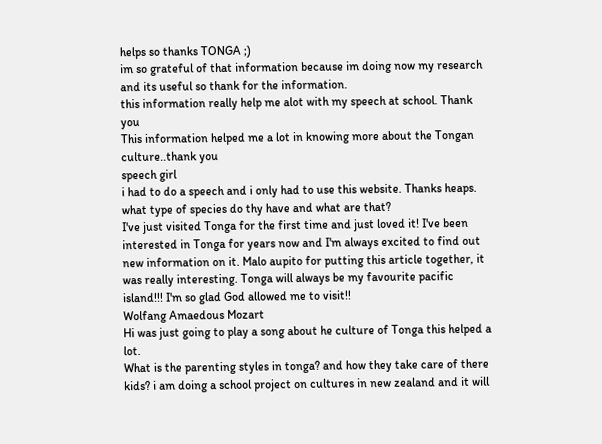helps so thanks TONGA ;)
im so grateful of that information because im doing now my research and its useful so thank for the information.
this information really help me alot with my speech at school. Thank you
This information helped me a lot in knowing more about the Tongan culture..thank you
speech girl
i had to do a speech and i only had to use this website. Thanks heaps.
what type of species do thy have and what are that?
I've just visited Tonga for the first time and just loved it! I've been interested in Tonga for years now and I'm always excited to find out new information on it. Malo aupito for putting this article together, it was really interesting. Tonga will always be my favourite pacific island!!! I'm so glad God allowed me to visit!!
Wolfang Amaedous Mozart
Hi was just going to play a song about he culture of Tonga this helped a lot.
What is the parenting styles in tonga? and how they take care of there kids? i am doing a school project on cultures in new zealand and it will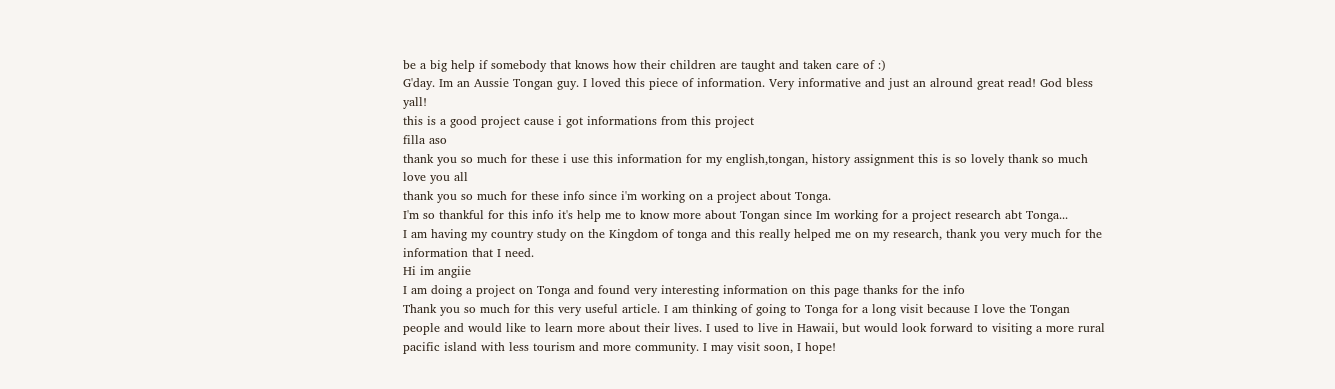be a big help if somebody that knows how their children are taught and taken care of :)
G'day. Im an Aussie Tongan guy. I loved this piece of information. Very informative and just an alround great read! God bless yall!
this is a good project cause i got informations from this project
filla aso
thank you so much for these i use this information for my english,tongan, history assignment this is so lovely thank so much love you all
thank you so much for these info since i'm working on a project about Tonga.
I'm so thankful for this info it's help me to know more about Tongan since Im working for a project research abt Tonga...
I am having my country study on the Kingdom of tonga and this really helped me on my research, thank you very much for the information that I need.
Hi im angiie
I am doing a project on Tonga and found very interesting information on this page thanks for the info
Thank you so much for this very useful article. I am thinking of going to Tonga for a long visit because I love the Tongan people and would like to learn more about their lives. I used to live in Hawaii, but would look forward to visiting a more rural pacific island with less tourism and more community. I may visit soon, I hope!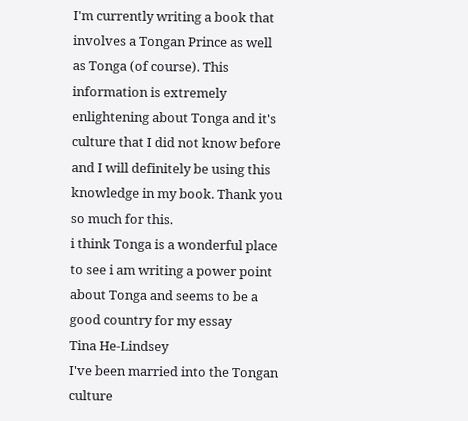I'm currently writing a book that involves a Tongan Prince as well as Tonga (of course). This information is extremely enlightening about Tonga and it's culture that I did not know before and I will definitely be using this knowledge in my book. Thank you so much for this.
i think Tonga is a wonderful place to see i am writing a power point about Tonga and seems to be a good country for my essay
Tina He-Lindsey
I've been married into the Tongan culture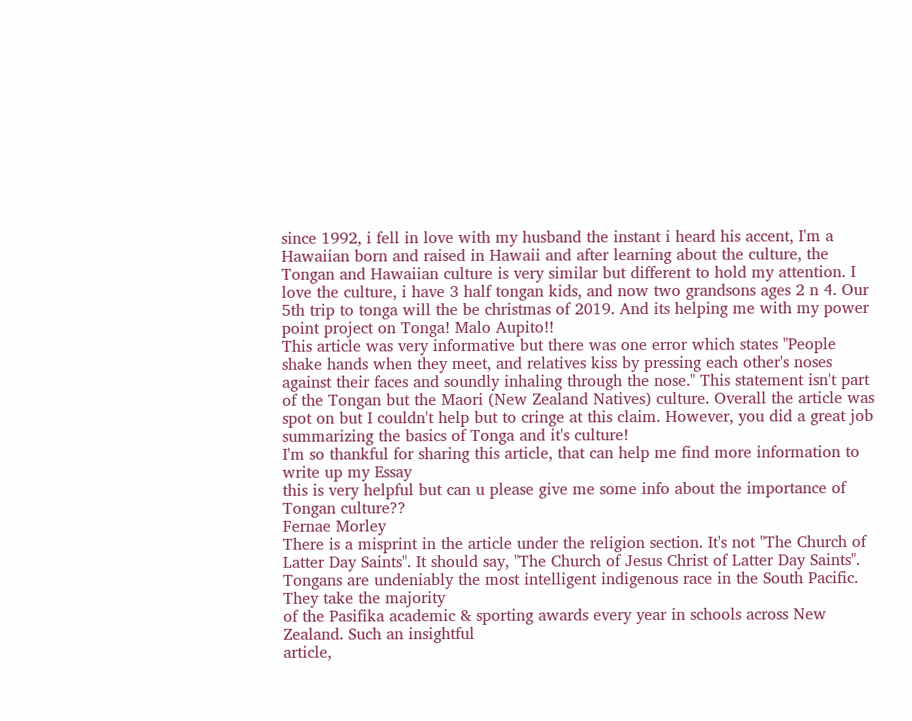since 1992, i fell in love with my husband the instant i heard his accent, I'm a Hawaiian born and raised in Hawaii and after learning about the culture, the Tongan and Hawaiian culture is very similar but different to hold my attention. I love the culture, i have 3 half tongan kids, and now two grandsons ages 2 n 4. Our 5th trip to tonga will the be christmas of 2019. And its helping me with my power point project on Tonga! Malo Aupito!!
This article was very informative but there was one error which states "People shake hands when they meet, and relatives kiss by pressing each other's noses against their faces and soundly inhaling through the nose." This statement isn't part of the Tongan but the Maori (New Zealand Natives) culture. Overall the article was spot on but I couldn't help but to cringe at this claim. However, you did a great job summarizing the basics of Tonga and it's culture!
I'm so thankful for sharing this article, that can help me find more information to write up my Essay
this is very helpful but can u please give me some info about the importance of Tongan culture??
Fernae Morley
There is a misprint in the article under the religion section. It's not "The Church of Latter Day Saints". It should say, "The Church of Jesus Christ of Latter Day Saints".
Tongans are undeniably the most intelligent indigenous race in the South Pacific. They take the majority
of the Pasifika academic & sporting awards every year in schools across New Zealand. Such an insightful
article,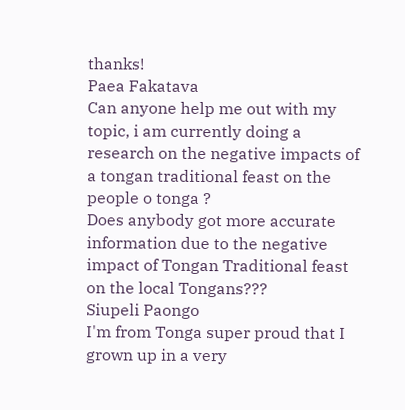thanks!
Paea Fakatava
Can anyone help me out with my topic, i am currently doing a research on the negative impacts of a tongan traditional feast on the people o tonga ?
Does anybody got more accurate information due to the negative impact of Tongan Traditional feast on the local Tongans???
Siupeli Paongo
I'm from Tonga super proud that I grown up in a very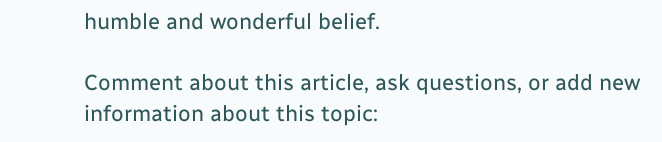humble and wonderful belief.

Comment about this article, ask questions, or add new information about this topic: